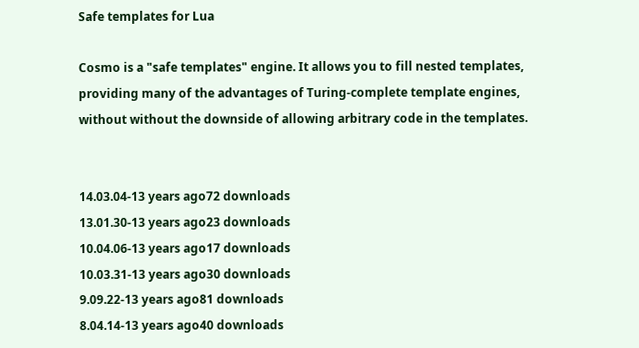Safe templates for Lua

Cosmo is a "safe templates" engine. It allows you to fill nested templates,
providing many of the advantages of Turing-complete template engines,
without without the downside of allowing arbitrary code in the templates.


14.03.04-13 years ago72 downloads
13.01.30-13 years ago23 downloads
10.04.06-13 years ago17 downloads
10.03.31-13 years ago30 downloads
9.09.22-13 years ago81 downloads
8.04.14-13 years ago40 downloads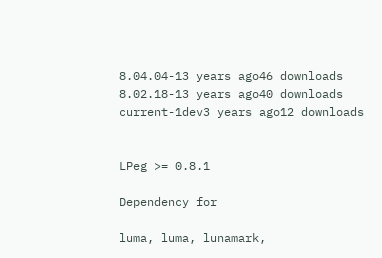8.04.04-13 years ago46 downloads
8.02.18-13 years ago40 downloads
current-1dev3 years ago12 downloads


LPeg >= 0.8.1

Dependency for

luma, luma, lunamark,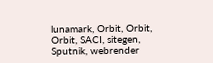lunamark, Orbit, Orbit, Orbit, SACI, sitegen, Sputnik, webrender